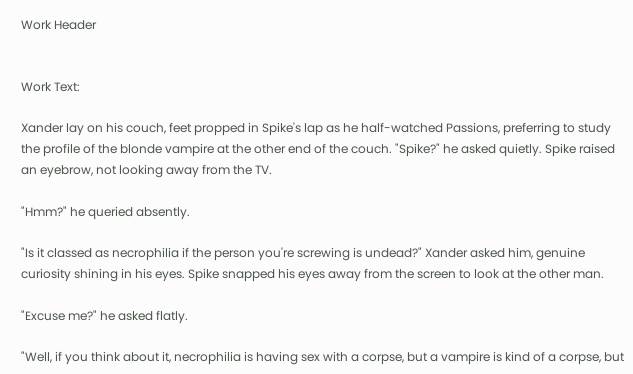Work Header


Work Text:

Xander lay on his couch, feet propped in Spike's lap as he half-watched Passions, preferring to study the profile of the blonde vampire at the other end of the couch. "Spike?" he asked quietly. Spike raised an eyebrow, not looking away from the TV.

"Hmm?" he queried absently.

"Is it classed as necrophilia if the person you're screwing is undead?" Xander asked him, genuine curiosity shining in his eyes. Spike snapped his eyes away from the screen to look at the other man.

"Excuse me?" he asked flatly.

"Well, if you think about it, necrophilia is having sex with a corpse, but a vampire is kind of a corpse, but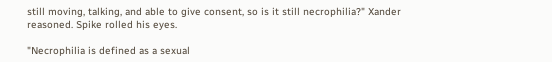still moving, talking, and able to give consent, so is it still necrophilia?" Xander reasoned. Spike rolled his eyes.

"Necrophilia is defined as a sexual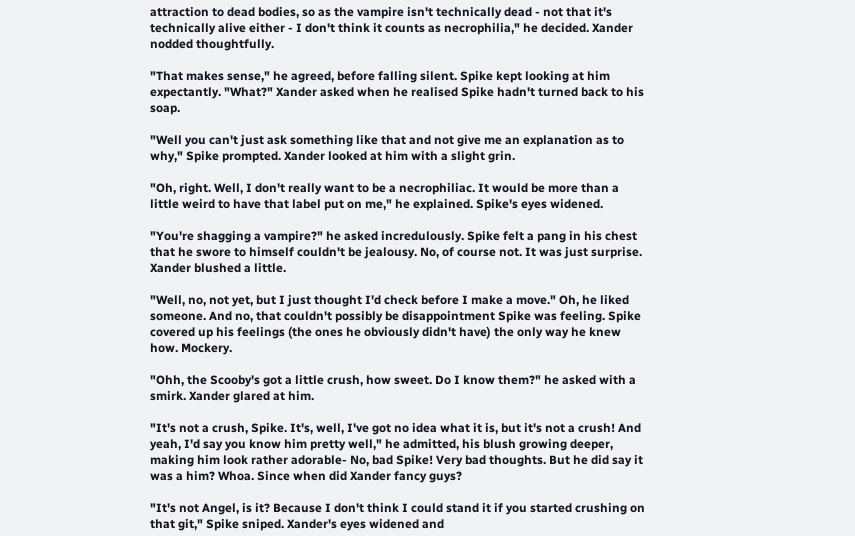attraction to dead bodies, so as the vampire isn't technically dead - not that it's technically alive either - I don't think it counts as necrophilia," he decided. Xander nodded thoughtfully.

"That makes sense," he agreed, before falling silent. Spike kept looking at him expectantly. "What?" Xander asked when he realised Spike hadn't turned back to his soap.

"Well you can't just ask something like that and not give me an explanation as to why," Spike prompted. Xander looked at him with a slight grin.

"Oh, right. Well, I don't really want to be a necrophiliac. It would be more than a little weird to have that label put on me," he explained. Spike's eyes widened.

"You're shagging a vampire?" he asked incredulously. Spike felt a pang in his chest that he swore to himself couldn't be jealousy. No, of course not. It was just surprise. Xander blushed a little.

"Well, no, not yet, but I just thought I'd check before I make a move." Oh, he liked someone. And no, that couldn't possibly be disappointment Spike was feeling. Spike covered up his feelings (the ones he obviously didn't have) the only way he knew how. Mockery.

"Ohh, the Scooby's got a little crush, how sweet. Do I know them?" he asked with a smirk. Xander glared at him.

"It's not a crush, Spike. It's, well, I've got no idea what it is, but it's not a crush! And yeah, I'd say you know him pretty well," he admitted, his blush growing deeper, making him look rather adorable- No, bad Spike! Very bad thoughts. But he did say it was a him? Whoa. Since when did Xander fancy guys?

"It's not Angel, is it? Because I don't think I could stand it if you started crushing on that git," Spike sniped. Xander's eyes widened and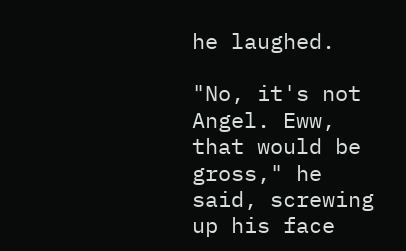he laughed.

"No, it's not Angel. Eww, that would be gross," he said, screwing up his face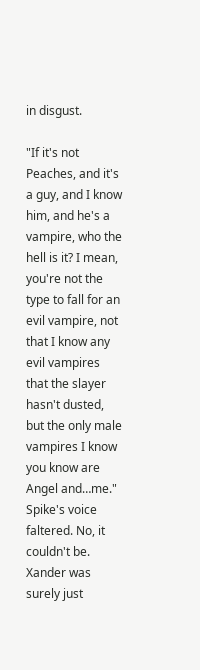in disgust.

"If it's not Peaches, and it's a guy, and I know him, and he's a vampire, who the hell is it? I mean, you're not the type to fall for an evil vampire, not that I know any evil vampires that the slayer hasn't dusted, but the only male vampires I know you know are Angel and…me." Spike's voice faltered. No, it couldn't be. Xander was surely just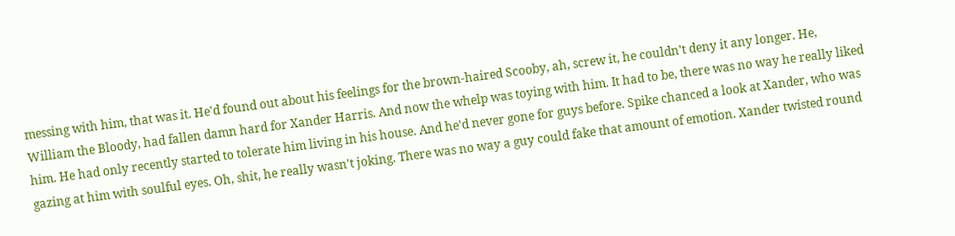messing with him, that was it. He'd found out about his feelings for the brown-haired Scooby, ah, screw it, he couldn't deny it any longer. He, William the Bloody, had fallen damn hard for Xander Harris. And now the whelp was toying with him. It had to be, there was no way he really liked him. He had only recently started to tolerate him living in his house. And he'd never gone for guys before. Spike chanced a look at Xander, who was gazing at him with soulful eyes. Oh, shit, he really wasn't joking. There was no way a guy could fake that amount of emotion. Xander twisted round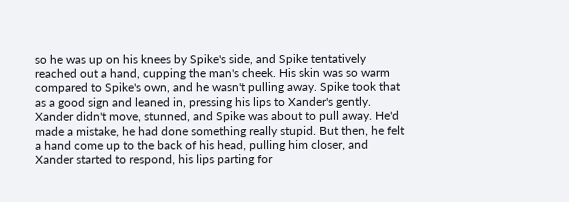so he was up on his knees by Spike's side, and Spike tentatively reached out a hand, cupping the man's cheek. His skin was so warm compared to Spike's own, and he wasn't pulling away. Spike took that as a good sign and leaned in, pressing his lips to Xander's gently. Xander didn't move, stunned, and Spike was about to pull away. He'd made a mistake, he had done something really stupid. But then, he felt a hand come up to the back of his head, pulling him closer, and Xander started to respond, his lips parting for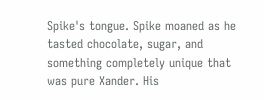Spike's tongue. Spike moaned as he tasted chocolate, sugar, and something completely unique that was pure Xander. His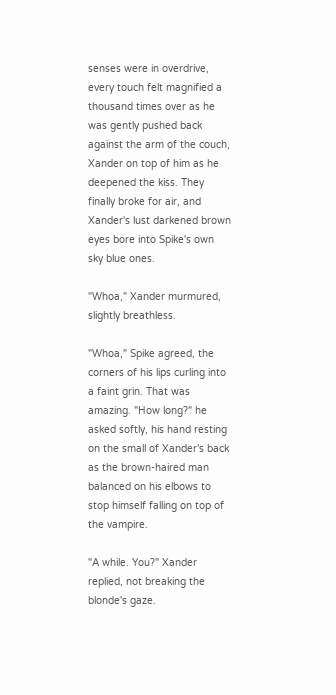senses were in overdrive, every touch felt magnified a thousand times over as he was gently pushed back against the arm of the couch, Xander on top of him as he deepened the kiss. They finally broke for air, and Xander's lust darkened brown eyes bore into Spike's own sky blue ones.

"Whoa," Xander murmured, slightly breathless.

"Whoa," Spike agreed, the corners of his lips curling into a faint grin. That was amazing. "How long?" he asked softly, his hand resting on the small of Xander's back as the brown-haired man balanced on his elbows to stop himself falling on top of the vampire.

"A while. You?" Xander replied, not breaking the blonde's gaze.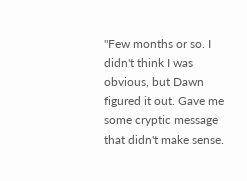"Few months or so. I didn't think I was obvious, but Dawn figured it out. Gave me some cryptic message that didn't make sense.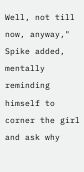Well, not till now, anyway," Spike added, mentally reminding himself to corner the girl and ask why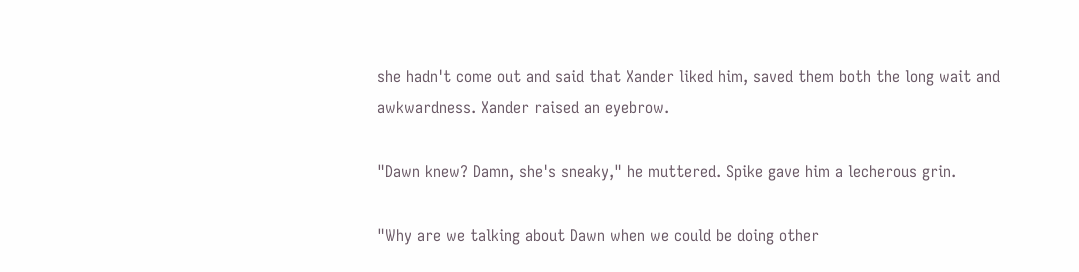she hadn't come out and said that Xander liked him, saved them both the long wait and awkwardness. Xander raised an eyebrow.

"Dawn knew? Damn, she's sneaky," he muttered. Spike gave him a lecherous grin.

"Why are we talking about Dawn when we could be doing other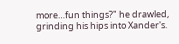more…fun things?" he drawled, grinding his hips into Xander's.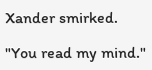Xander smirked.

"You read my mind."